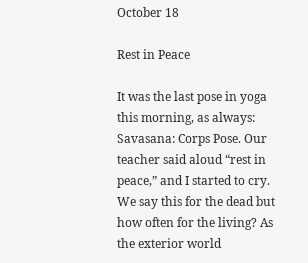October 18

Rest in Peace

It was the last pose in yoga this morning, as always: Savasana: Corps Pose. Our teacher said aloud “rest in peace,” and I started to cry. We say this for the dead but how often for the living? As the exterior world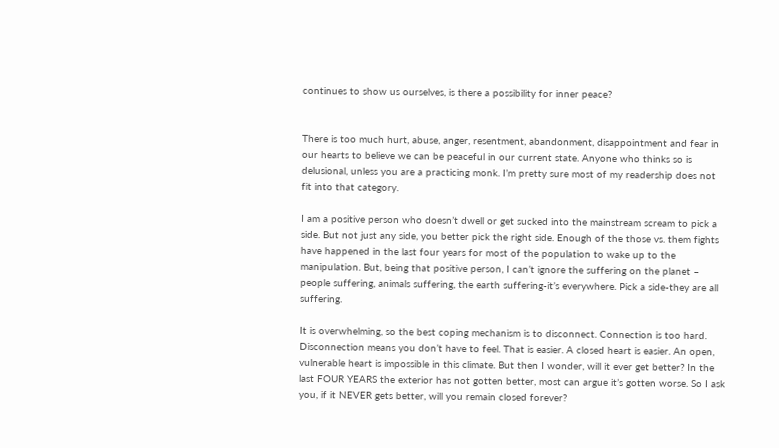continues to show us ourselves, is there a possibility for inner peace?


There is too much hurt, abuse, anger, resentment, abandonment, disappointment and fear in our hearts to believe we can be peaceful in our current state. Anyone who thinks so is delusional, unless you are a practicing monk. I’m pretty sure most of my readership does not fit into that category.

I am a positive person who doesn’t dwell or get sucked into the mainstream scream to pick a side. But not just any side, you better pick the right side. Enough of the those vs. them fights have happened in the last four years for most of the population to wake up to the manipulation. But, being that positive person, I can’t ignore the suffering on the planet – people suffering, animals suffering, the earth suffering-it’s everywhere. Pick a side-they are all suffering.

It is overwhelming, so the best coping mechanism is to disconnect. Connection is too hard. Disconnection means you don’t have to feel. That is easier. A closed heart is easier. An open, vulnerable heart is impossible in this climate. But then I wonder, will it ever get better? In the last FOUR YEARS the exterior has not gotten better, most can argue it’s gotten worse. So I ask you, if it NEVER gets better, will you remain closed forever?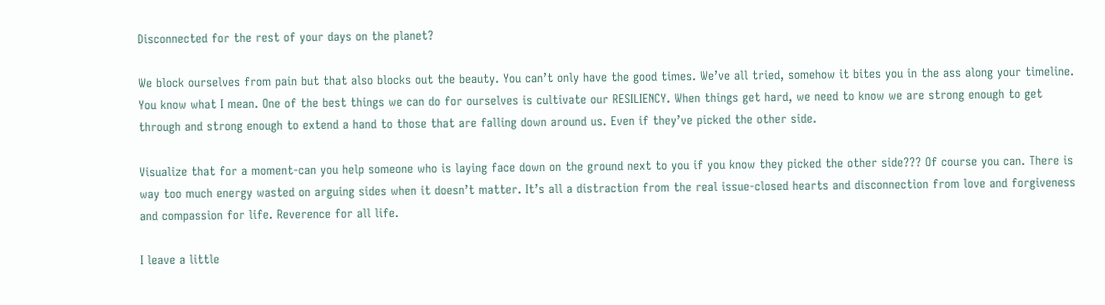Disconnected for the rest of your days on the planet?

We block ourselves from pain but that also blocks out the beauty. You can’t only have the good times. We’ve all tried, somehow it bites you in the ass along your timeline. You know what I mean. One of the best things we can do for ourselves is cultivate our RESILIENCY. When things get hard, we need to know we are strong enough to get through and strong enough to extend a hand to those that are falling down around us. Even if they’ve picked the other side.

Visualize that for a moment-can you help someone who is laying face down on the ground next to you if you know they picked the other side??? Of course you can. There is way too much energy wasted on arguing sides when it doesn’t matter. It’s all a distraction from the real issue-closed hearts and disconnection from love and forgiveness and compassion for life. Reverence for all life.

I leave a little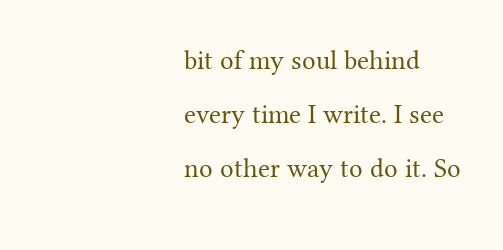bit of my soul behind every time I write. I see no other way to do it. So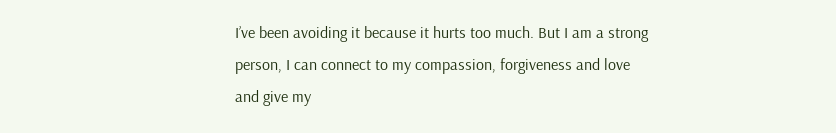I’ve been avoiding it because it hurts too much. But I am a strong person, I can connect to my compassion, forgiveness and love and give my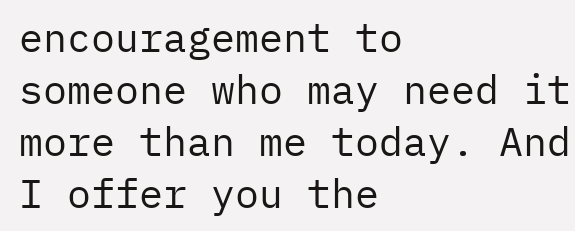encouragement to someone who may need it more than me today. And I offer you the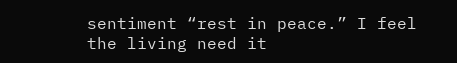sentiment “rest in peace.” I feel the living need it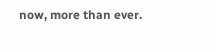now, more than ever.